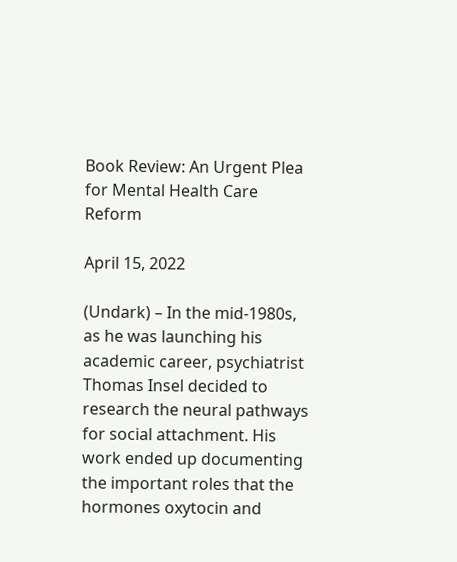Book Review: An Urgent Plea for Mental Health Care Reform

April 15, 2022

(Undark) – In the mid-1980s, as he was launching his academic career, psychiatrist Thomas Insel decided to research the neural pathways for social attachment. His work ended up documenting the important roles that the hormones oxytocin and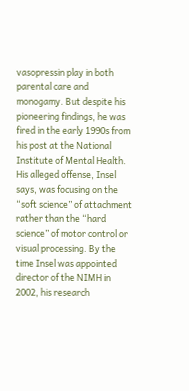vasopressin play in both parental care and monogamy. But despite his pioneering findings, he was fired in the early 1990s from his post at the National Institute of Mental Health. His alleged offense, Insel says, was focusing on the “soft science” of attachment rather than the “hard science” of motor control or visual processing. By the time Insel was appointed director of the NIMH in 2002, his research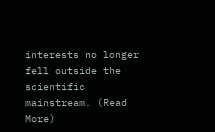interests no longer fell outside the scientific mainstream. (Read More)